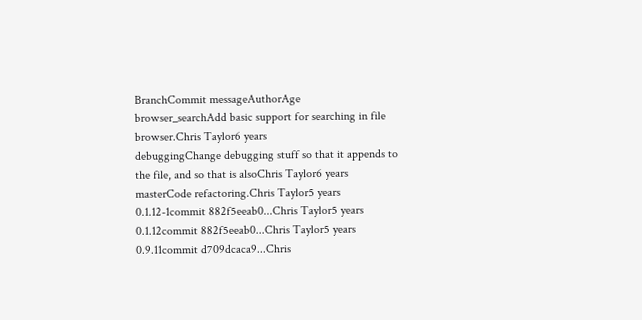BranchCommit messageAuthorAge
browser_searchAdd basic support for searching in file browser.Chris Taylor6 years
debuggingChange debugging stuff so that it appends to the file, and so that is alsoChris Taylor6 years
masterCode refactoring.Chris Taylor5 years
0.1.12-1commit 882f5eeab0...Chris Taylor5 years
0.1.12commit 882f5eeab0...Chris Taylor5 years
0.9.11commit d709dcaca9...Chris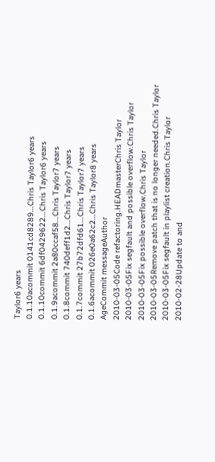Taylor6 years
0.1.10acommit 0141cd8289...Chris Taylor6 years
0.1.10commit 6df0429622...Chris Taylor6 years
0.1.9acommit 2a80ccaf58...Chris Taylor7 years
0.1.8commit 740deff1d2...Chris Taylor7 years
0.1.7commit 27b72dfd61...Chris Taylor7 years
0.1.6acommit 026e0a62c2...Chris Taylor8 years
AgeCommit messageAuthor
2010-03-05Code refactoring.HEADmasterChris Taylor
2010-03-05Fix segfault and possible overflow.Chris Taylor
2010-03-05Fix possible overflow.Chris Taylor
2010-03-05Remove patch that is no longer needed.Chris Taylor
2010-03-05Fix segfault in playlist creation.Chris Taylor
2010-02-28Update to and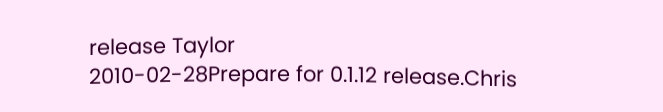release Taylor
2010-02-28Prepare for 0.1.12 release.Chris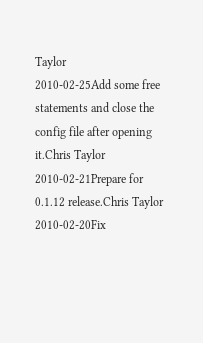Taylor
2010-02-25Add some free statements and close the config file after opening it.Chris Taylor
2010-02-21Prepare for 0.1.12 release.Chris Taylor
2010-02-20Fix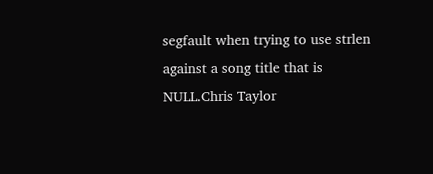segfault when trying to use strlen against a song title that is NULL.Chris Taylor